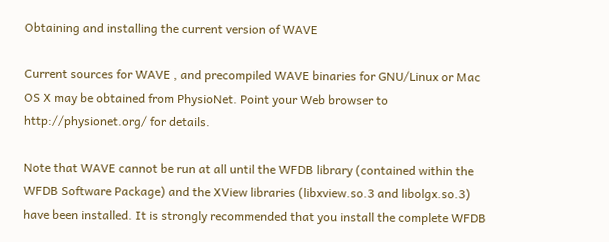Obtaining and installing the current version of WAVE

Current sources for WAVE , and precompiled WAVE binaries for GNU/Linux or Mac OS X may be obtained from PhysioNet. Point your Web browser to http://physionet.org/ for details.

Note that WAVE cannot be run at all until the WFDB library (contained within the WFDB Software Package) and the XView libraries (libxview.so.3 and libolgx.so.3) have been installed. It is strongly recommended that you install the complete WFDB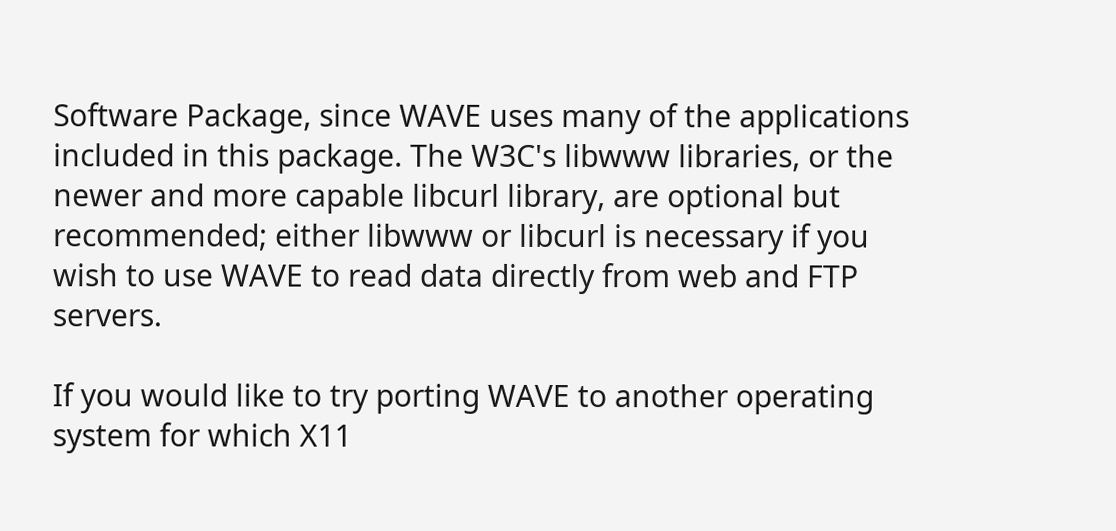Software Package, since WAVE uses many of the applications included in this package. The W3C's libwww libraries, or the newer and more capable libcurl library, are optional but recommended; either libwww or libcurl is necessary if you wish to use WAVE to read data directly from web and FTP servers.

If you would like to try porting WAVE to another operating system for which X11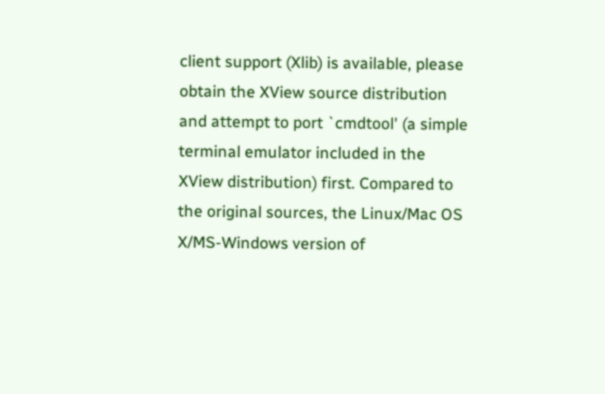client support (Xlib) is available, please obtain the XView source distribution and attempt to port `cmdtool' (a simple terminal emulator included in the XView distribution) first. Compared to the original sources, the Linux/Mac OS X/MS-Windows version of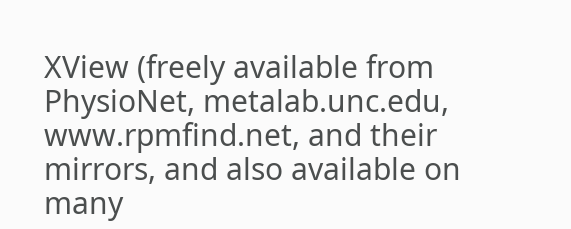XView (freely available from PhysioNet, metalab.unc.edu, www.rpmfind.net, and their mirrors, and also available on many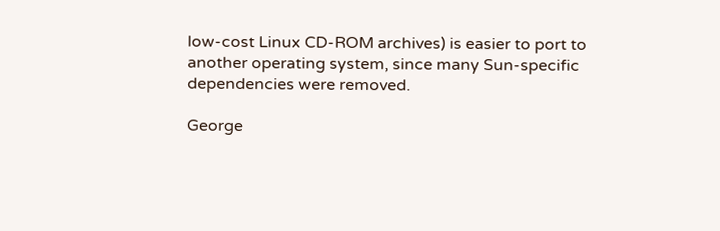low-cost Linux CD-ROM archives) is easier to port to another operating system, since many Sun-specific dependencies were removed.

George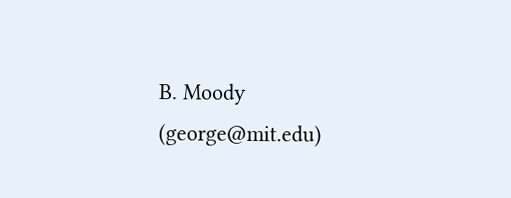B. Moody (george@mit.edu)